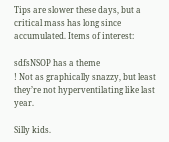Tips are slower these days, but a critical mass has long since accumulated. Items of interest:

sdfsNSOP has a theme
! Not as graphically snazzy, but least they’re not hyperventilating like last year.

Silly kids.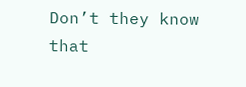Don’t they know that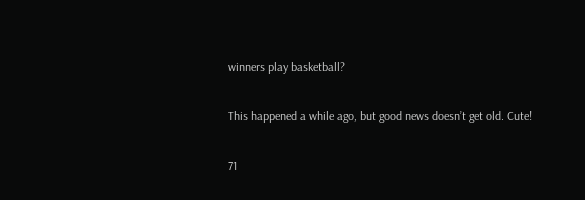winners play basketball?

This happened a while ago, but good news doesn’t get old. Cute!

71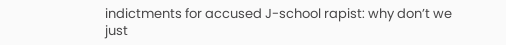indictments for accused J-school rapist: why don’t we just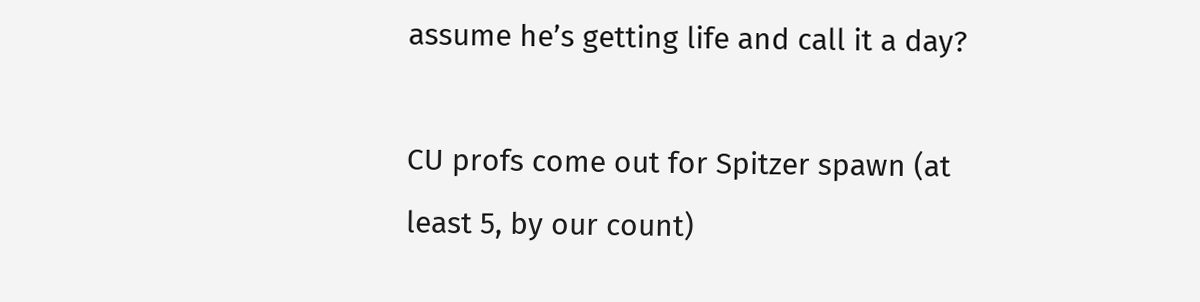assume he’s getting life and call it a day?

CU profs come out for Spitzer spawn (at least 5, by our count)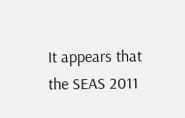It appears that the SEAS 2011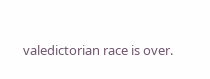valedictorian race is over.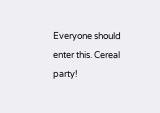Everyone should enter this. Cereal party!